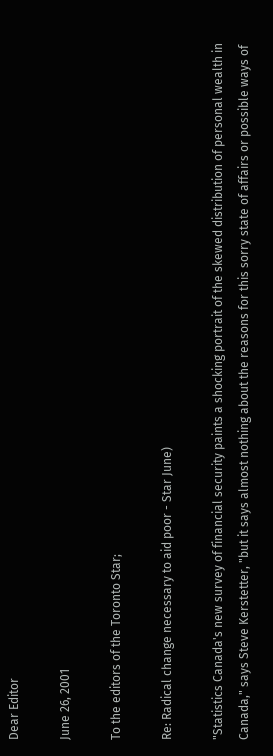Dear Editor

June 26, 2001

To the editors of the Toronto Star;

Re: Radical change necessary to aid poor - Star June)

"Statistics Canada's new survey of financial security paints a shocking portrait of the skewed distribution of personal wealth in Canada," says Steve Kerstetter, "but it says almost nothing about the reasons for this sorry state of affairs or possible ways of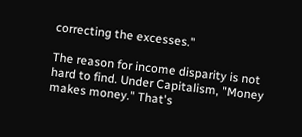correcting the excesses."

The reason for income disparity is not hard to find. Under Capitalism, "Money makes money." That's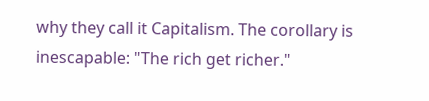why they call it Capitalism. The corollary is inescapable: "The rich get richer."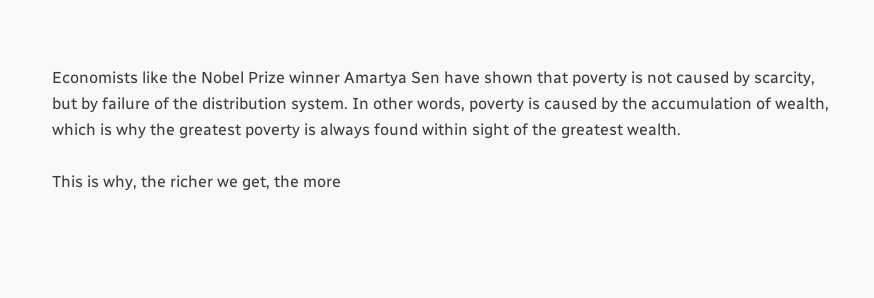Economists like the Nobel Prize winner Amartya Sen have shown that poverty is not caused by scarcity, but by failure of the distribution system. In other words, poverty is caused by the accumulation of wealth, which is why the greatest poverty is always found within sight of the greatest wealth.

This is why, the richer we get, the more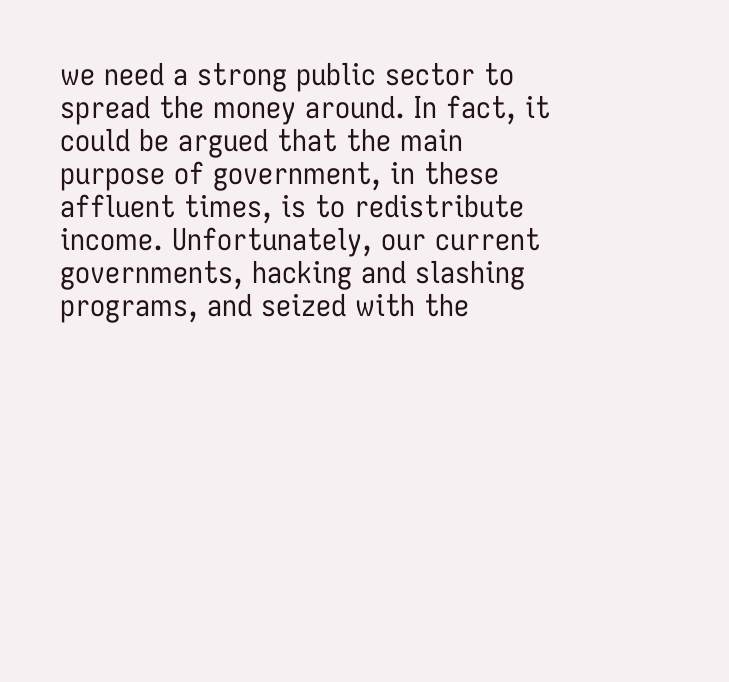we need a strong public sector to spread the money around. In fact, it could be argued that the main purpose of government, in these affluent times, is to redistribute income. Unfortunately, our current governments, hacking and slashing programs, and seized with the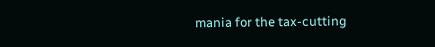mania for the tax-cutting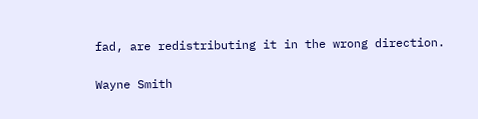fad, are redistributing it in the wrong direction.

Wayne Smith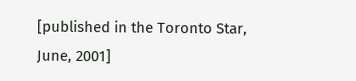[published in the Toronto Star, June, 2001]